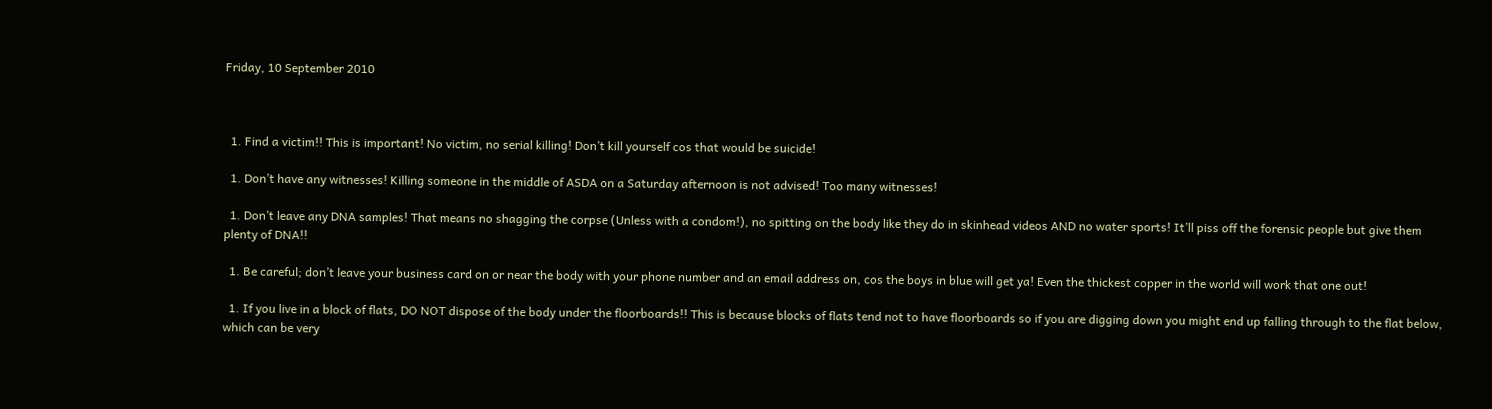Friday, 10 September 2010



  1. Find a victim!! This is important! No victim, no serial killing! Don’t kill yourself cos that would be suicide!

  1. Don’t have any witnesses! Killing someone in the middle of ASDA on a Saturday afternoon is not advised! Too many witnesses!

  1. Don’t leave any DNA samples! That means no shagging the corpse (Unless with a condom!), no spitting on the body like they do in skinhead videos AND no water sports! It’ll piss off the forensic people but give them plenty of DNA!!

  1. Be careful; don’t leave your business card on or near the body with your phone number and an email address on, cos the boys in blue will get ya! Even the thickest copper in the world will work that one out!

  1. If you live in a block of flats, DO NOT dispose of the body under the floorboards!! This is because blocks of flats tend not to have floorboards so if you are digging down you might end up falling through to the flat below, which can be very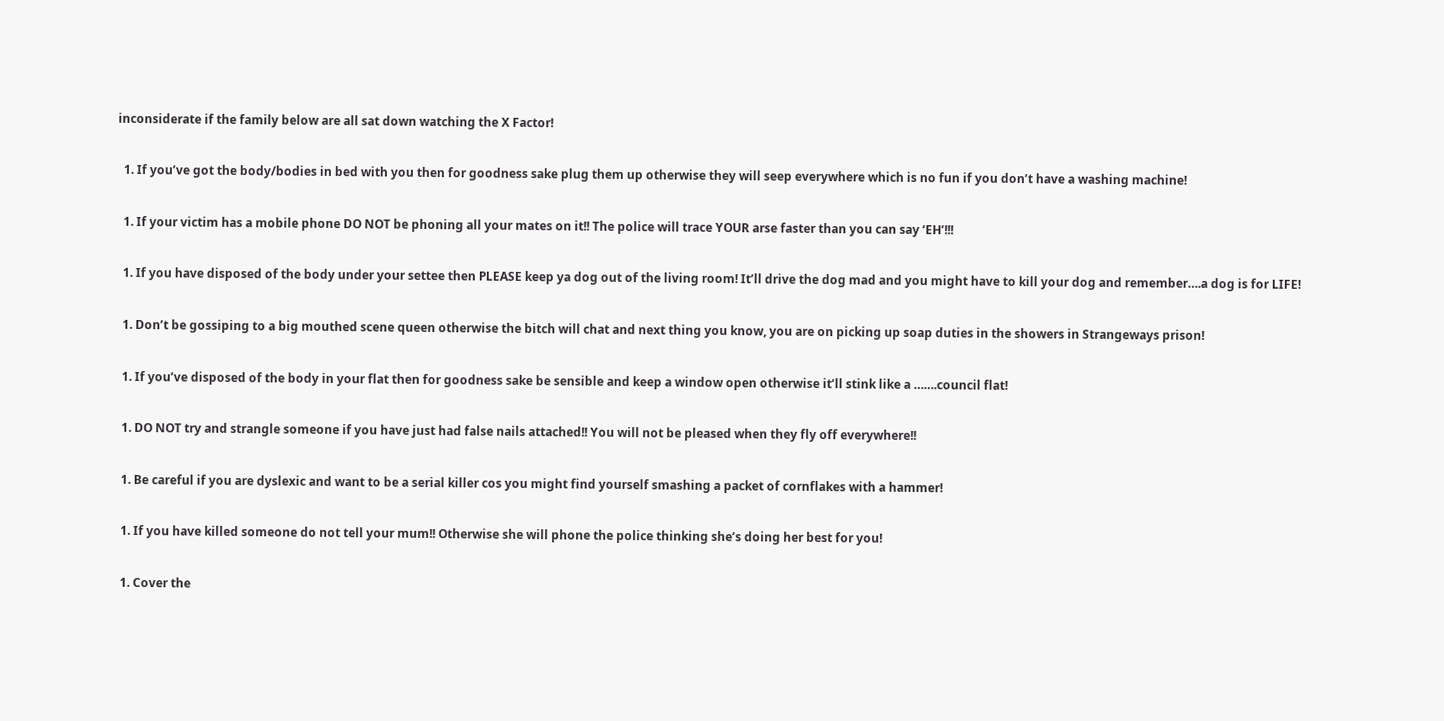inconsiderate if the family below are all sat down watching the X Factor!

  1. If you’ve got the body/bodies in bed with you then for goodness sake plug them up otherwise they will seep everywhere which is no fun if you don’t have a washing machine!

  1. If your victim has a mobile phone DO NOT be phoning all your mates on it!! The police will trace YOUR arse faster than you can say ‘EH’!!!

  1. If you have disposed of the body under your settee then PLEASE keep ya dog out of the living room! It’ll drive the dog mad and you might have to kill your dog and remember….a dog is for LIFE!

  1. Don’t be gossiping to a big mouthed scene queen otherwise the bitch will chat and next thing you know, you are on picking up soap duties in the showers in Strangeways prison!

  1. If you’ve disposed of the body in your flat then for goodness sake be sensible and keep a window open otherwise it’ll stink like a …….council flat!

  1. DO NOT try and strangle someone if you have just had false nails attached!! You will not be pleased when they fly off everywhere!!

  1. Be careful if you are dyslexic and want to be a serial killer cos you might find yourself smashing a packet of cornflakes with a hammer!

  1. If you have killed someone do not tell your mum!! Otherwise she will phone the police thinking she’s doing her best for you!

  1. Cover the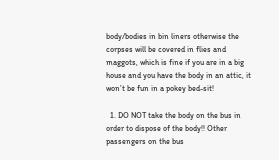body/bodies in bin liners otherwise the corpses will be covered in flies and maggots, which is fine if you are in a big house and you have the body in an attic, it won’t be fun in a pokey bed-sit!

  1. DO NOT take the body on the bus in order to dispose of the body!! Other passengers on the bus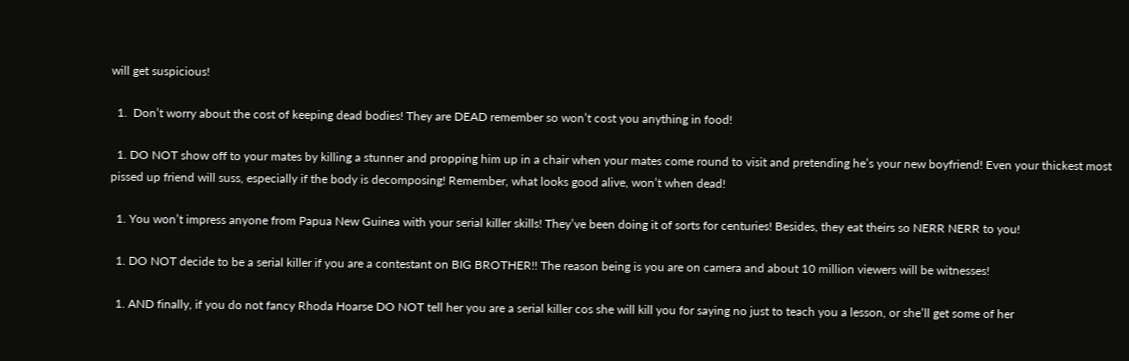will get suspicious!

  1.  Don’t worry about the cost of keeping dead bodies! They are DEAD remember so won’t cost you anything in food!

  1. DO NOT show off to your mates by killing a stunner and propping him up in a chair when your mates come round to visit and pretending he’s your new boyfriend! Even your thickest most pissed up friend will suss, especially if the body is decomposing! Remember, what looks good alive, won’t when dead!

  1. You won’t impress anyone from Papua New Guinea with your serial killer skills! They’ve been doing it of sorts for centuries! Besides, they eat theirs so NERR NERR to you!

  1. DO NOT decide to be a serial killer if you are a contestant on BIG BROTHER!! The reason being is you are on camera and about 10 million viewers will be witnesses!

  1. AND finally, if you do not fancy Rhoda Hoarse DO NOT tell her you are a serial killer cos she will kill you for saying no just to teach you a lesson, or she’ll get some of her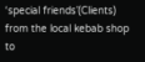‘special friends’(Clients) from the local kebab shop to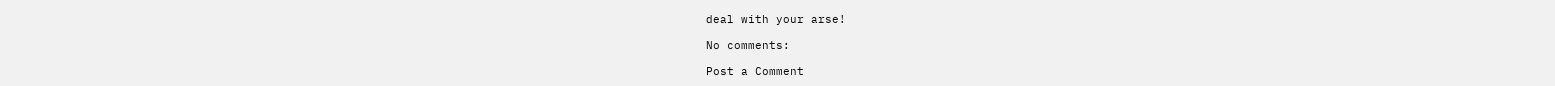deal with your arse!

No comments:

Post a Comment